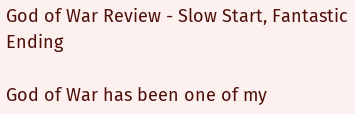God of War Review - Slow Start, Fantastic Ending

God of War has been one of my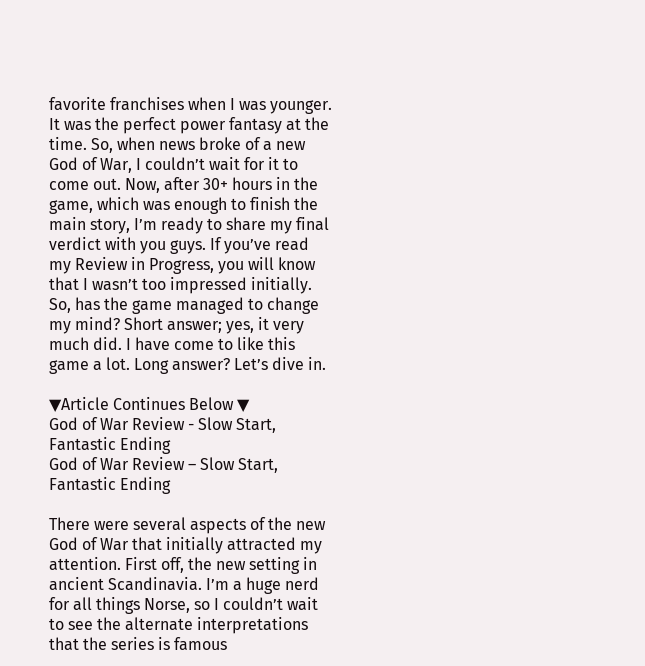favorite franchises when I was younger. It was the perfect power fantasy at the time. So, when news broke of a new God of War, I couldn’t wait for it to come out. Now, after 30+ hours in the game, which was enough to finish the main story, I’m ready to share my final verdict with you guys. If you’ve read my Review in Progress, you will know that I wasn’t too impressed initially. So, has the game managed to change my mind? Short answer; yes, it very much did. I have come to like this game a lot. Long answer? Let’s dive in.

▼Article Continues Below ▼
God of War Review - Slow Start, Fantastic Ending
God of War Review – Slow Start, Fantastic Ending

There were several aspects of the new God of War that initially attracted my attention. First off, the new setting in ancient Scandinavia. I’m a huge nerd for all things Norse, so I couldn’t wait to see the alternate interpretations that the series is famous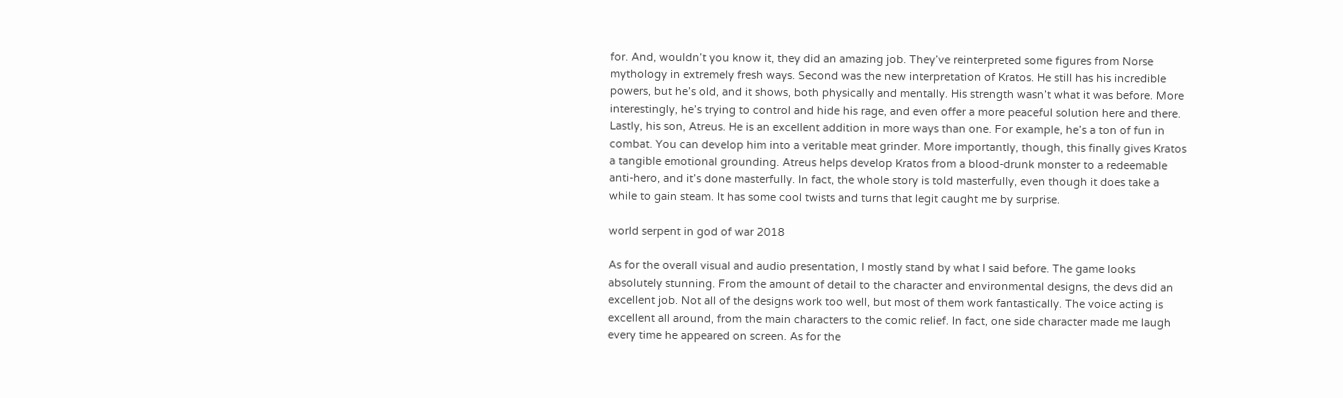for. And, wouldn’t you know it, they did an amazing job. They’ve reinterpreted some figures from Norse mythology in extremely fresh ways. Second was the new interpretation of Kratos. He still has his incredible powers, but he’s old, and it shows, both physically and mentally. His strength wasn’t what it was before. More interestingly, he’s trying to control and hide his rage, and even offer a more peaceful solution here and there. Lastly, his son, Atreus. He is an excellent addition in more ways than one. For example, he’s a ton of fun in combat. You can develop him into a veritable meat grinder. More importantly, though, this finally gives Kratos a tangible emotional grounding. Atreus helps develop Kratos from a blood-drunk monster to a redeemable anti-hero, and it’s done masterfully. In fact, the whole story is told masterfully, even though it does take a while to gain steam. It has some cool twists and turns that legit caught me by surprise.

world serpent in god of war 2018

As for the overall visual and audio presentation, I mostly stand by what I said before. The game looks absolutely stunning. From the amount of detail to the character and environmental designs, the devs did an excellent job. Not all of the designs work too well, but most of them work fantastically. The voice acting is excellent all around, from the main characters to the comic relief. In fact, one side character made me laugh every time he appeared on screen. As for the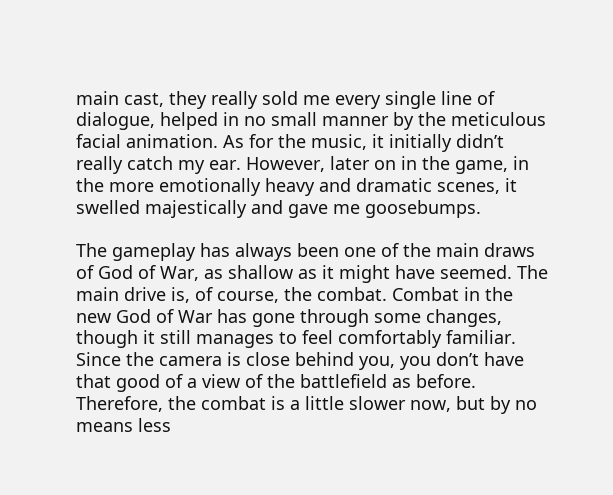main cast, they really sold me every single line of dialogue, helped in no small manner by the meticulous facial animation. As for the music, it initially didn’t really catch my ear. However, later on in the game, in the more emotionally heavy and dramatic scenes, it swelled majestically and gave me goosebumps.

The gameplay has always been one of the main draws of God of War, as shallow as it might have seemed. The main drive is, of course, the combat. Combat in the new God of War has gone through some changes, though it still manages to feel comfortably familiar. Since the camera is close behind you, you don’t have that good of a view of the battlefield as before. Therefore, the combat is a little slower now, but by no means less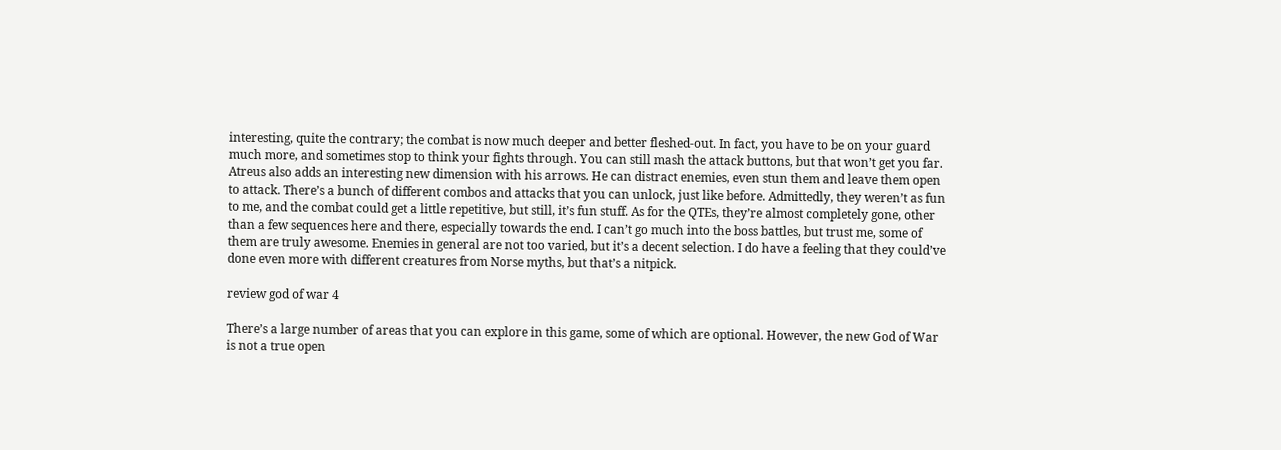interesting, quite the contrary; the combat is now much deeper and better fleshed-out. In fact, you have to be on your guard much more, and sometimes stop to think your fights through. You can still mash the attack buttons, but that won’t get you far. Atreus also adds an interesting new dimension with his arrows. He can distract enemies, even stun them and leave them open to attack. There’s a bunch of different combos and attacks that you can unlock, just like before. Admittedly, they weren’t as fun to me, and the combat could get a little repetitive, but still, it’s fun stuff. As for the QTEs, they’re almost completely gone, other than a few sequences here and there, especially towards the end. I can’t go much into the boss battles, but trust me, some of them are truly awesome. Enemies in general are not too varied, but it’s a decent selection. I do have a feeling that they could’ve done even more with different creatures from Norse myths, but that’s a nitpick.

review god of war 4

There’s a large number of areas that you can explore in this game, some of which are optional. However, the new God of War is not a true open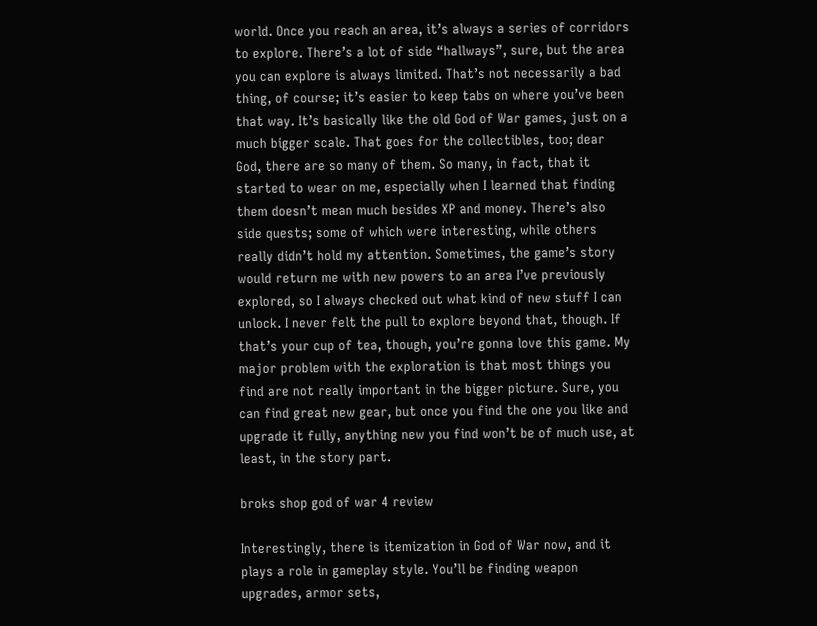world. Once you reach an area, it’s always a series of corridors to explore. There’s a lot of side “hallways”, sure, but the area you can explore is always limited. That’s not necessarily a bad thing, of course; it’s easier to keep tabs on where you’ve been that way. It’s basically like the old God of War games, just on a much bigger scale. That goes for the collectibles, too; dear God, there are so many of them. So many, in fact, that it started to wear on me, especially when I learned that finding them doesn’t mean much besides XP and money. There’s also side quests; some of which were interesting, while others really didn’t hold my attention. Sometimes, the game’s story would return me with new powers to an area I’ve previously explored, so I always checked out what kind of new stuff I can unlock. I never felt the pull to explore beyond that, though. If that’s your cup of tea, though, you’re gonna love this game. My major problem with the exploration is that most things you find are not really important in the bigger picture. Sure, you can find great new gear, but once you find the one you like and upgrade it fully, anything new you find won’t be of much use, at least, in the story part.

broks shop god of war 4 review

Interestingly, there is itemization in God of War now, and it plays a role in gameplay style. You’ll be finding weapon upgrades, armor sets,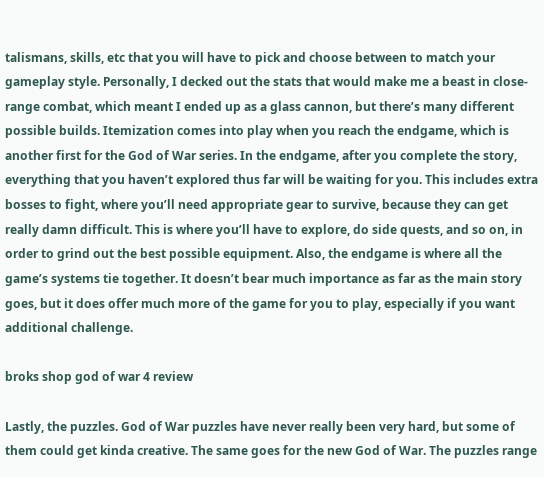talismans, skills, etc that you will have to pick and choose between to match your gameplay style. Personally, I decked out the stats that would make me a beast in close-range combat, which meant I ended up as a glass cannon, but there’s many different possible builds. Itemization comes into play when you reach the endgame, which is another first for the God of War series. In the endgame, after you complete the story, everything that you haven’t explored thus far will be waiting for you. This includes extra bosses to fight, where you’ll need appropriate gear to survive, because they can get really damn difficult. This is where you’ll have to explore, do side quests, and so on, in order to grind out the best possible equipment. Also, the endgame is where all the game’s systems tie together. It doesn’t bear much importance as far as the main story goes, but it does offer much more of the game for you to play, especially if you want additional challenge.

broks shop god of war 4 review

Lastly, the puzzles. God of War puzzles have never really been very hard, but some of them could get kinda creative. The same goes for the new God of War. The puzzles range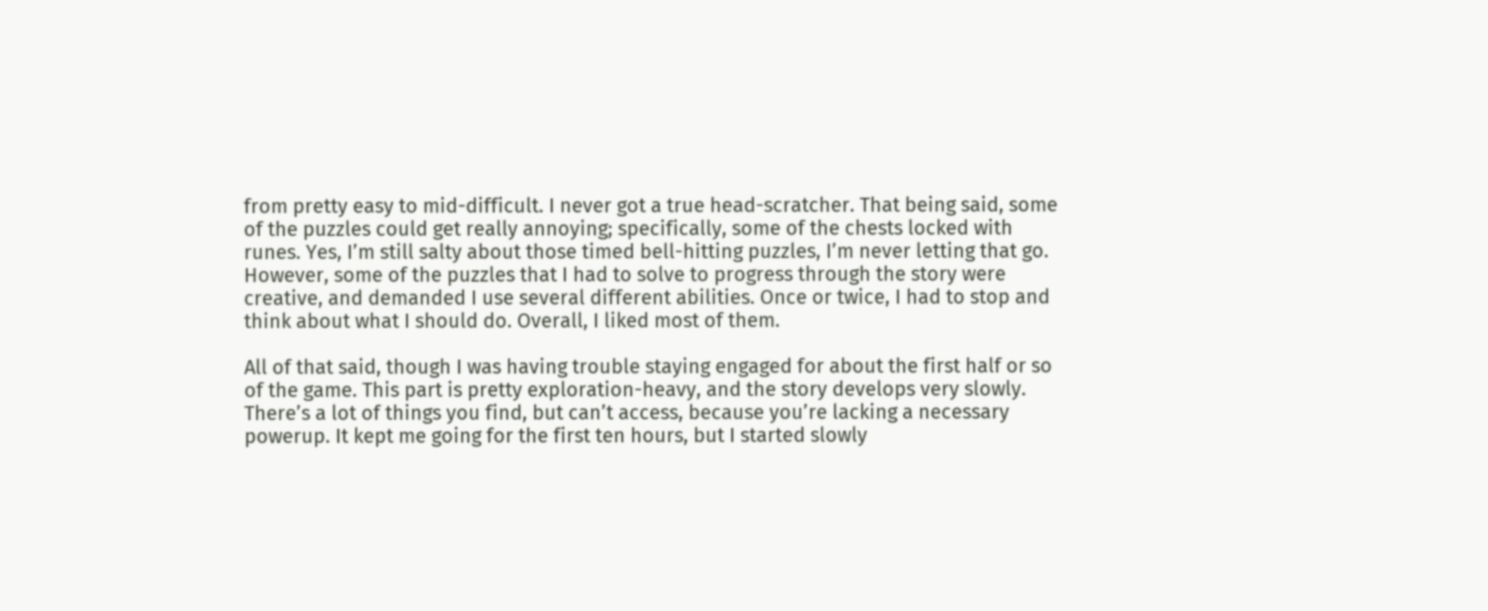from pretty easy to mid-difficult. I never got a true head-scratcher. That being said, some of the puzzles could get really annoying; specifically, some of the chests locked with runes. Yes, I’m still salty about those timed bell-hitting puzzles, I’m never letting that go. However, some of the puzzles that I had to solve to progress through the story were creative, and demanded I use several different abilities. Once or twice, I had to stop and think about what I should do. Overall, I liked most of them.

All of that said, though I was having trouble staying engaged for about the first half or so of the game. This part is pretty exploration-heavy, and the story develops very slowly. There’s a lot of things you find, but can’t access, because you’re lacking a necessary powerup. It kept me going for the first ten hours, but I started slowly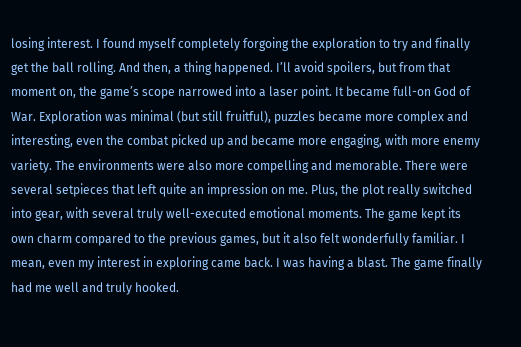losing interest. I found myself completely forgoing the exploration to try and finally get the ball rolling. And then, a thing happened. I’ll avoid spoilers, but from that moment on, the game’s scope narrowed into a laser point. It became full-on God of War. Exploration was minimal (but still fruitful), puzzles became more complex and interesting, even the combat picked up and became more engaging, with more enemy variety. The environments were also more compelling and memorable. There were several setpieces that left quite an impression on me. Plus, the plot really switched into gear, with several truly well-executed emotional moments. The game kept its own charm compared to the previous games, but it also felt wonderfully familiar. I mean, even my interest in exploring came back. I was having a blast. The game finally had me well and truly hooked.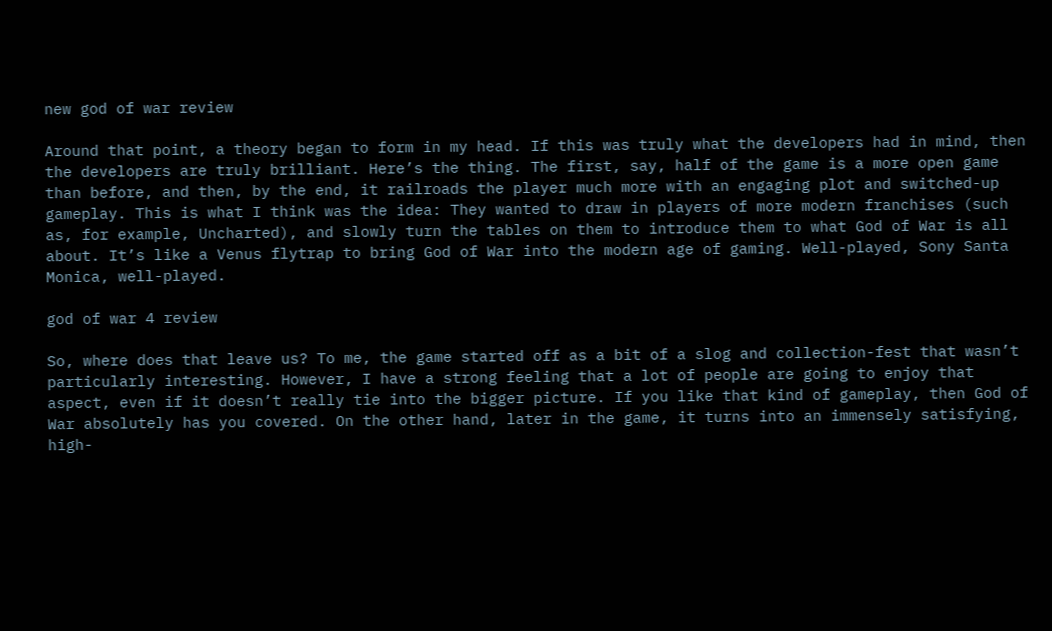new god of war review

Around that point, a theory began to form in my head. If this was truly what the developers had in mind, then the developers are truly brilliant. Here’s the thing. The first, say, half of the game is a more open game than before, and then, by the end, it railroads the player much more with an engaging plot and switched-up gameplay. This is what I think was the idea: They wanted to draw in players of more modern franchises (such as, for example, Uncharted), and slowly turn the tables on them to introduce them to what God of War is all about. It’s like a Venus flytrap to bring God of War into the modern age of gaming. Well-played, Sony Santa Monica, well-played.

god of war 4 review

So, where does that leave us? To me, the game started off as a bit of a slog and collection-fest that wasn’t particularly interesting. However, I have a strong feeling that a lot of people are going to enjoy that aspect, even if it doesn’t really tie into the bigger picture. If you like that kind of gameplay, then God of War absolutely has you covered. On the other hand, later in the game, it turns into an immensely satisfying, high-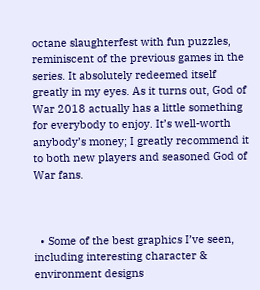octane slaughterfest with fun puzzles, reminiscent of the previous games in the series. It absolutely redeemed itself greatly in my eyes. As it turns out, God of War 2018 actually has a little something for everybody to enjoy. It’s well-worth anybody’s money; I greatly recommend it to both new players and seasoned God of War fans.



  • Some of the best graphics I’ve seen, including interesting character & environment designs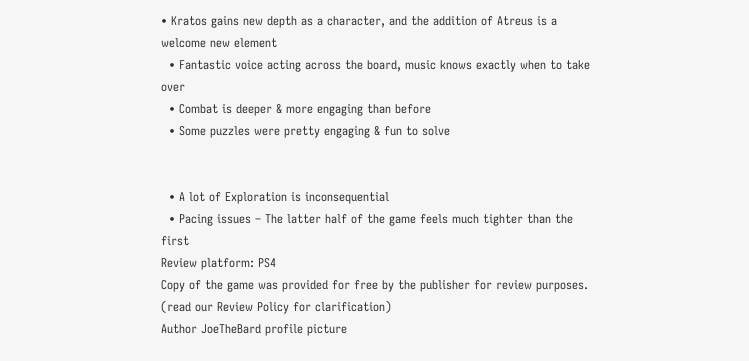• Kratos gains new depth as a character, and the addition of Atreus is a welcome new element
  • Fantastic voice acting across the board, music knows exactly when to take over
  • Combat is deeper & more engaging than before
  • Some puzzles were pretty engaging & fun to solve


  • A lot of Exploration is inconsequential
  • Pacing issues – The latter half of the game feels much tighter than the first
Review platform: PS4
Copy of the game was provided for free by the publisher for review purposes.
(read our Review Policy for clarification)
Author JoeTheBard profile picture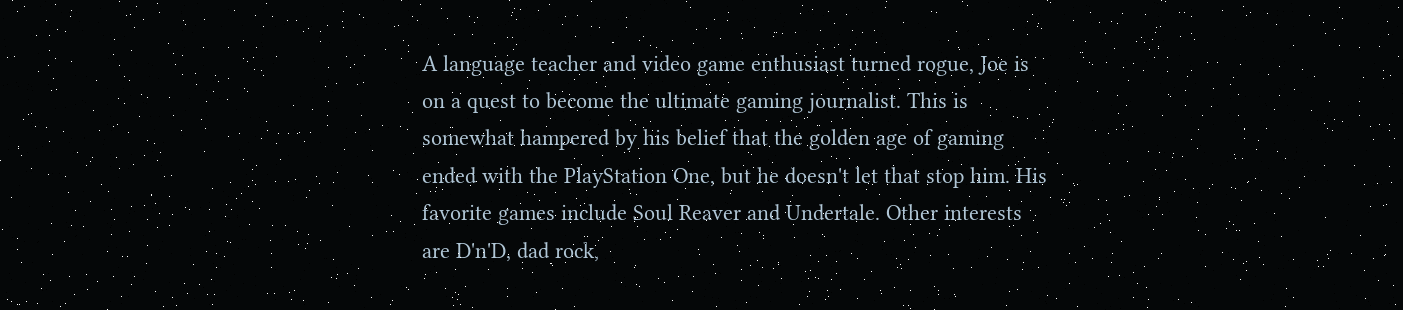A language teacher and video game enthusiast turned rogue, Joe is on a quest to become the ultimate gaming journalist. This is somewhat hampered by his belief that the golden age of gaming ended with the PlayStation One, but he doesn't let that stop him. His favorite games include Soul Reaver and Undertale. Other interests are D'n'D, dad rock,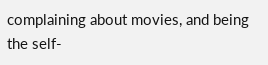complaining about movies, and being the self-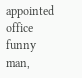appointed office funny man,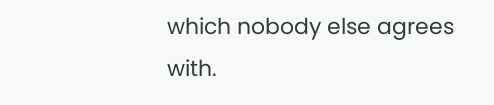which nobody else agrees with.